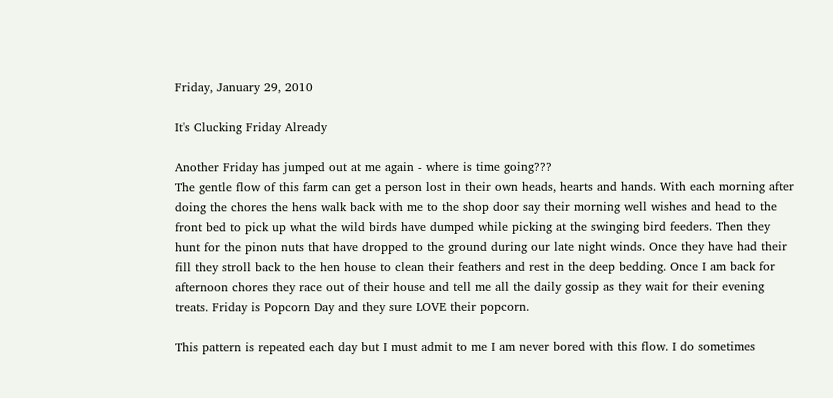Friday, January 29, 2010

It's Clucking Friday Already

Another Friday has jumped out at me again - where is time going???
The gentle flow of this farm can get a person lost in their own heads, hearts and hands. With each morning after doing the chores the hens walk back with me to the shop door say their morning well wishes and head to the front bed to pick up what the wild birds have dumped while picking at the swinging bird feeders. Then they hunt for the pinon nuts that have dropped to the ground during our late night winds. Once they have had their fill they stroll back to the hen house to clean their feathers and rest in the deep bedding. Once I am back for afternoon chores they race out of their house and tell me all the daily gossip as they wait for their evening treats. Friday is Popcorn Day and they sure LOVE their popcorn.

This pattern is repeated each day but I must admit to me I am never bored with this flow. I do sometimes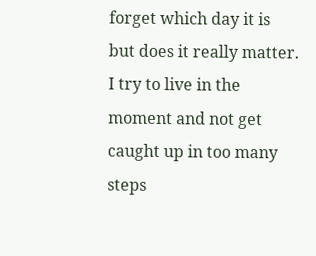forget which day it is but does it really matter. I try to live in the moment and not get caught up in too many steps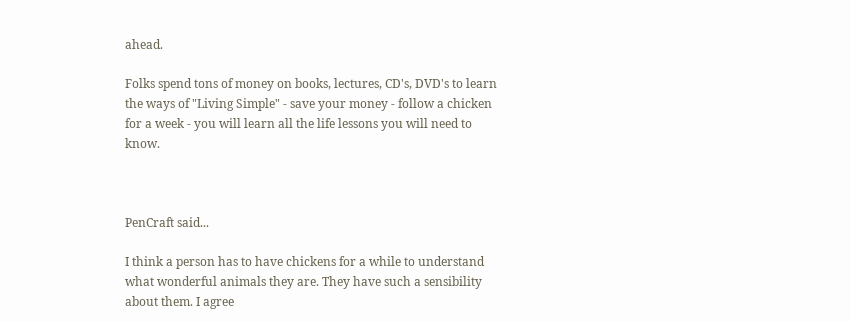ahead.

Folks spend tons of money on books, lectures, CD's, DVD's to learn the ways of "Living Simple" - save your money - follow a chicken for a week - you will learn all the life lessons you will need to know.



PenCraft said...

I think a person has to have chickens for a while to understand what wonderful animals they are. They have such a sensibility about them. I agree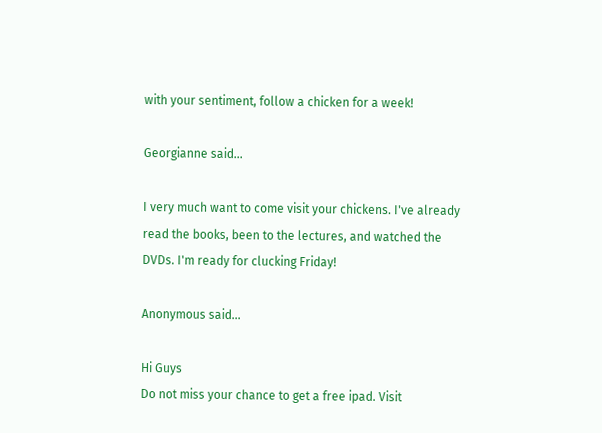with your sentiment, follow a chicken for a week!

Georgianne said...

I very much want to come visit your chickens. I've already read the books, been to the lectures, and watched the DVDs. I'm ready for clucking Friday!

Anonymous said...

Hi Guys
Do not miss your chance to get a free ipad. Visit